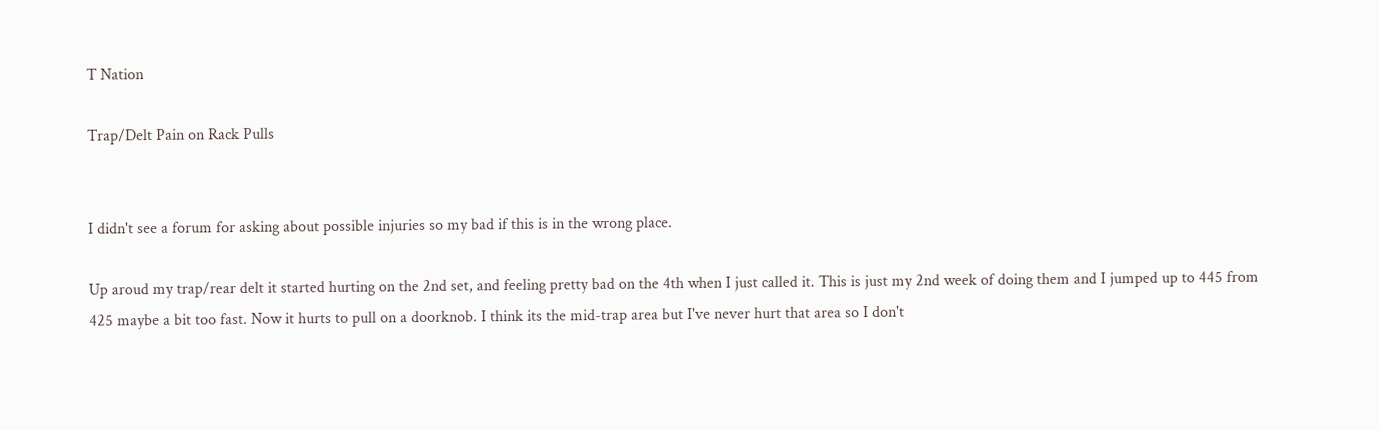T Nation

Trap/Delt Pain on Rack Pulls


I didn't see a forum for asking about possible injuries so my bad if this is in the wrong place.

Up aroud my trap/rear delt it started hurting on the 2nd set, and feeling pretty bad on the 4th when I just called it. This is just my 2nd week of doing them and I jumped up to 445 from 425 maybe a bit too fast. Now it hurts to pull on a doorknob. I think its the mid-trap area but I've never hurt that area so I don't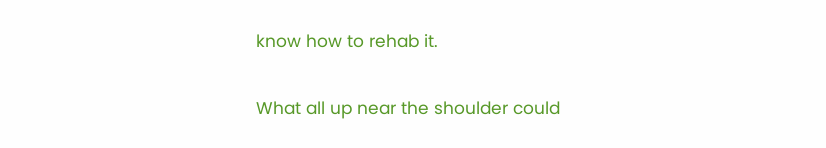know how to rehab it.

What all up near the shoulder could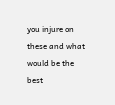you injure on these and what would be the best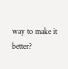way to make it better?